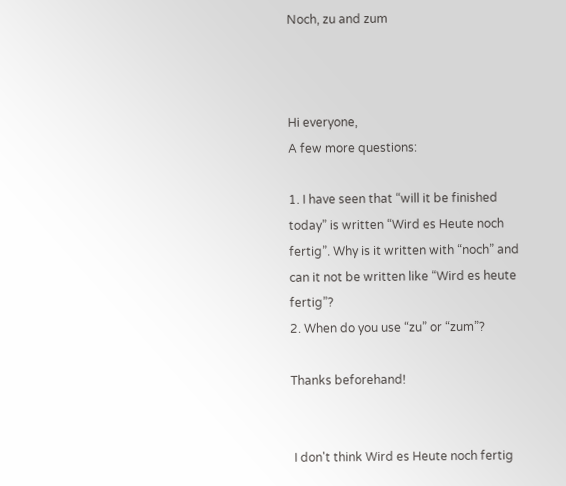Noch, zu and zum



Hi everyone,
A few more questions:

1. I have seen that “will it be finished today” is written “Wird es Heute noch fertig”. Why is it written with “noch” and can it not be written like “Wird es heute fertig”?
2. When do you use “zu” or “zum”?

Thanks beforehand!


 I don't think Wird es Heute noch fertig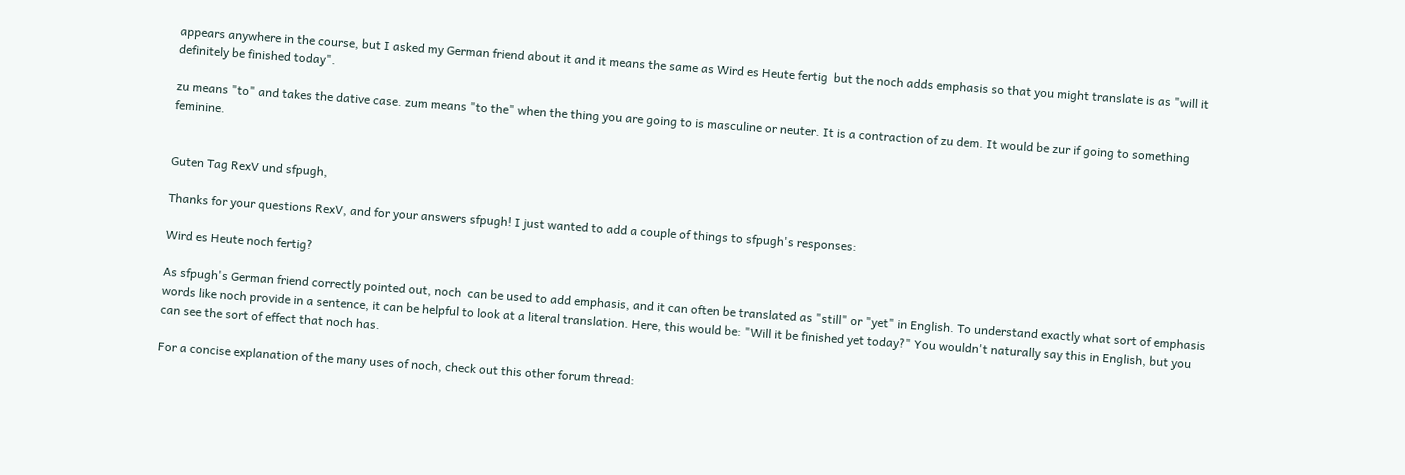appears anywhere in the course, but I asked my German friend about it and it means the same as Wird es Heute fertig  but the noch adds emphasis so that you might translate is as "will it definitely be finished today".

zu means "to" and takes the dative case. zum means "to the" when the thing you are going to is masculine or neuter. It is a contraction of zu dem. It would be zur if going to something feminine.


Guten Tag RexV und sfpugh,

Thanks for your questions RexV, and for your answers sfpugh! I just wanted to add a couple of things to sfpugh's responses:

Wird es Heute noch fertig?

As sfpugh's German friend correctly pointed out, noch  can be used to add emphasis, and it can often be translated as "still" or "yet" in English. To understand exactly what sort of emphasis words like noch provide in a sentence, it can be helpful to look at a literal translation. Here, this would be: "Will it be finished yet today?" You wouldn't naturally say this in English, but you can see the sort of effect that noch has.

For a concise explanation of the many uses of noch, check out this other forum thread: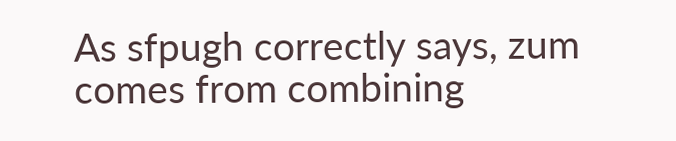As sfpugh correctly says, zum comes from combining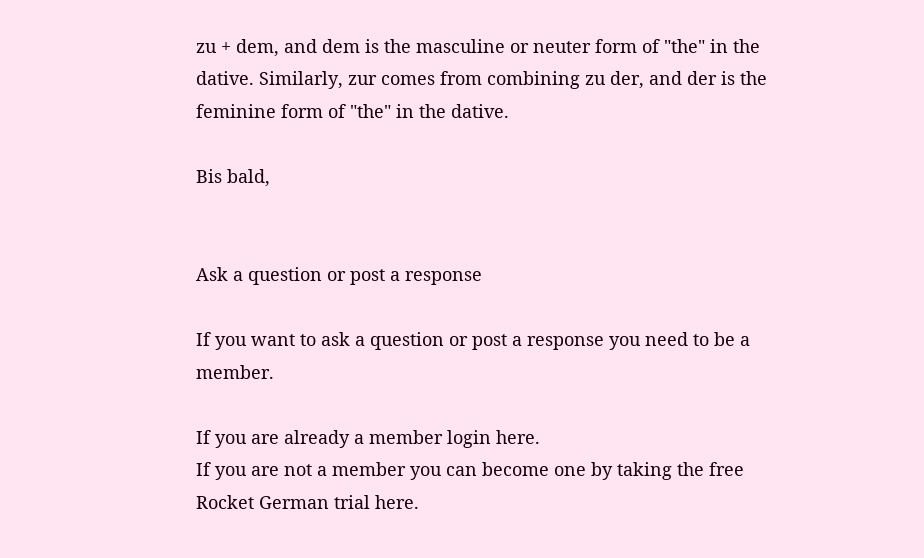zu + dem, and dem is the masculine or neuter form of "the" in the dative. Similarly, zur comes from combining zu der, and der is the feminine form of "the" in the dative.

Bis bald,


Ask a question or post a response

If you want to ask a question or post a response you need to be a member.

If you are already a member login here.
If you are not a member you can become one by taking the free Rocket German trial here.